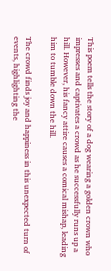This poem tells the story of a dog wearing a golden crown who impresses and captivates a crowd as he successfully runs up a hill. However, his fancy attire causes a comical mishap, leading him to tumble down the hill.

The crowd finds joy and happiness in this unexpected turn of events, highlighting the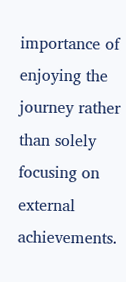importance of enjoying the journey rather than solely focusing on external achievements.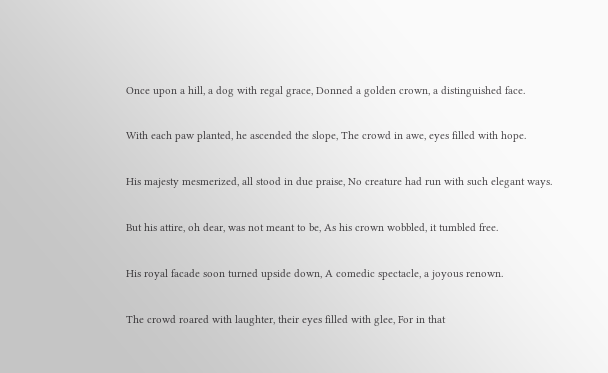Once upon a hill, a dog with regal grace, Donned a golden crown, a distinguished face.

With each paw planted, he ascended the slope, The crowd in awe, eyes filled with hope.

His majesty mesmerized, all stood in due praise, No creature had run with such elegant ways.

But his attire, oh dear, was not meant to be, As his crown wobbled, it tumbled free.

His royal facade soon turned upside down, A comedic spectacle, a joyous renown.

The crowd roared with laughter, their eyes filled with glee, For in that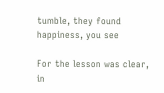tumble, they found happiness, you see

For the lesson was clear, in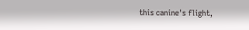this canine's flight,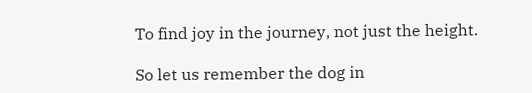To find joy in the journey, not just the height.

So let us remember the dog in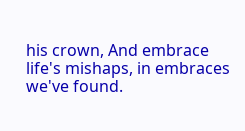his crown, And embrace life's mishaps, in embraces we've found.